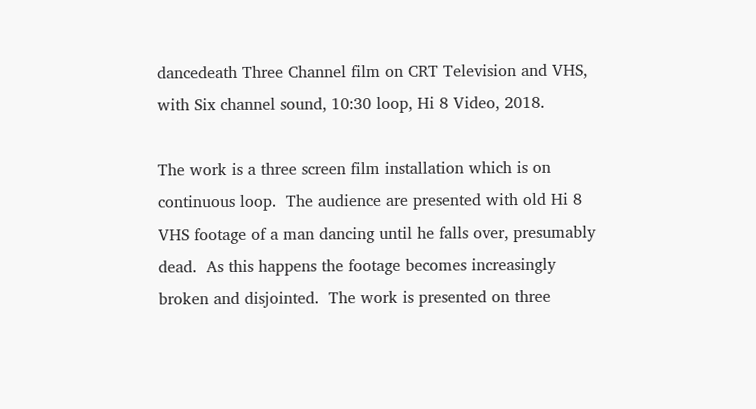dancedeath Three Channel film on CRT Television and VHS, with Six channel sound, 10:30 loop, Hi 8 Video, 2018.

The work is a three screen film installation which is on continuous loop.  The audience are presented with old Hi 8 VHS footage of a man dancing until he falls over, presumably dead.  As this happens the footage becomes increasingly broken and disjointed.  The work is presented on three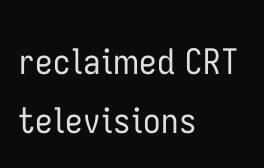reclaimed CRT televisions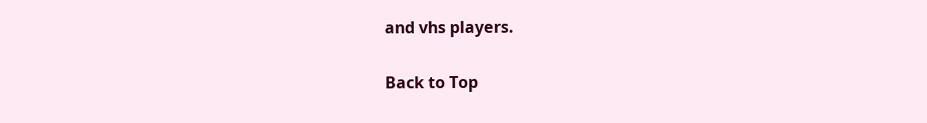and vhs players.

Back to Top